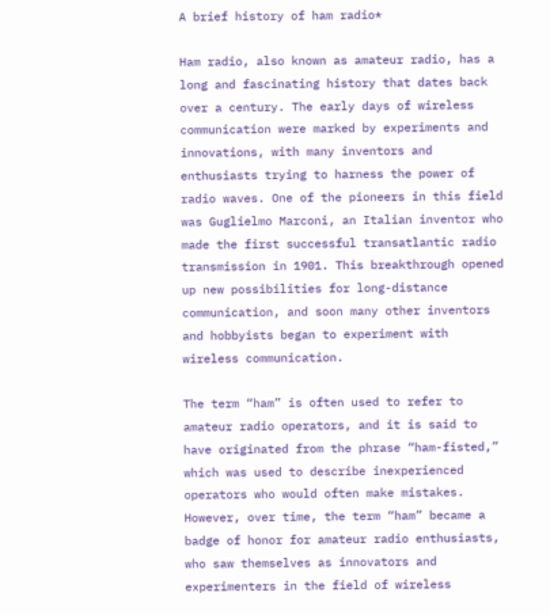A brief history of ham radio*

Ham radio, also known as amateur radio, has a long and fascinating history that dates back over a century. The early days of wireless communication were marked by experiments and innovations, with many inventors and enthusiasts trying to harness the power of radio waves. One of the pioneers in this field was Guglielmo Marconi, an Italian inventor who made the first successful transatlantic radio transmission in 1901. This breakthrough opened up new possibilities for long-distance communication, and soon many other inventors and hobbyists began to experiment with wireless communication.

The term “ham” is often used to refer to amateur radio operators, and it is said to have originated from the phrase “ham-fisted,” which was used to describe inexperienced operators who would often make mistakes. However, over time, the term “ham” became a badge of honor for amateur radio enthusiasts, who saw themselves as innovators and experimenters in the field of wireless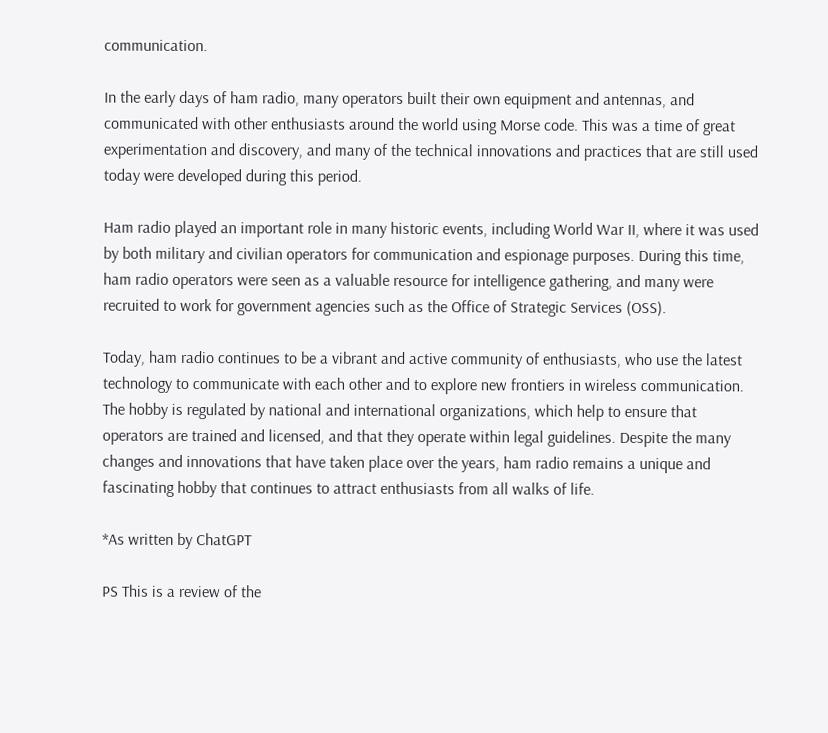communication.

In the early days of ham radio, many operators built their own equipment and antennas, and communicated with other enthusiasts around the world using Morse code. This was a time of great experimentation and discovery, and many of the technical innovations and practices that are still used today were developed during this period.

Ham radio played an important role in many historic events, including World War II, where it was used by both military and civilian operators for communication and espionage purposes. During this time, ham radio operators were seen as a valuable resource for intelligence gathering, and many were recruited to work for government agencies such as the Office of Strategic Services (OSS).

Today, ham radio continues to be a vibrant and active community of enthusiasts, who use the latest technology to communicate with each other and to explore new frontiers in wireless communication. The hobby is regulated by national and international organizations, which help to ensure that operators are trained and licensed, and that they operate within legal guidelines. Despite the many changes and innovations that have taken place over the years, ham radio remains a unique and fascinating hobby that continues to attract enthusiasts from all walks of life.

*As written by ChatGPT

PS This is a review of the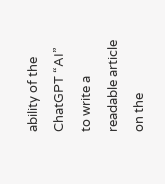ability of the ChatGPT “AI” to write a readable article on the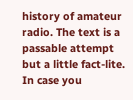history of amateur radio. The text is a passable attempt but a little fact-lite. In case you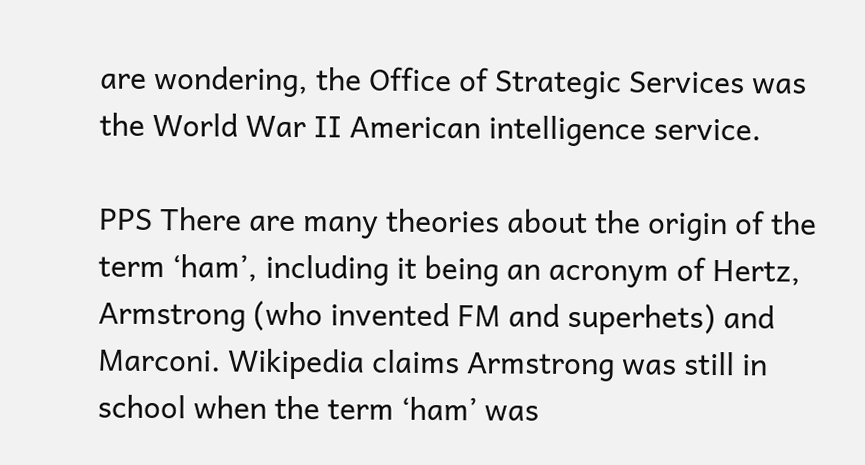are wondering, the Office of Strategic Services was the World War II American intelligence service.

PPS There are many theories about the origin of the term ‘ham’, including it being an acronym of Hertz, Armstrong (who invented FM and superhets) and Marconi. Wikipedia claims Armstrong was still in school when the term ‘ham’ was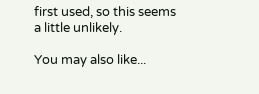first used, so this seems a little unlikely.

You may also like...